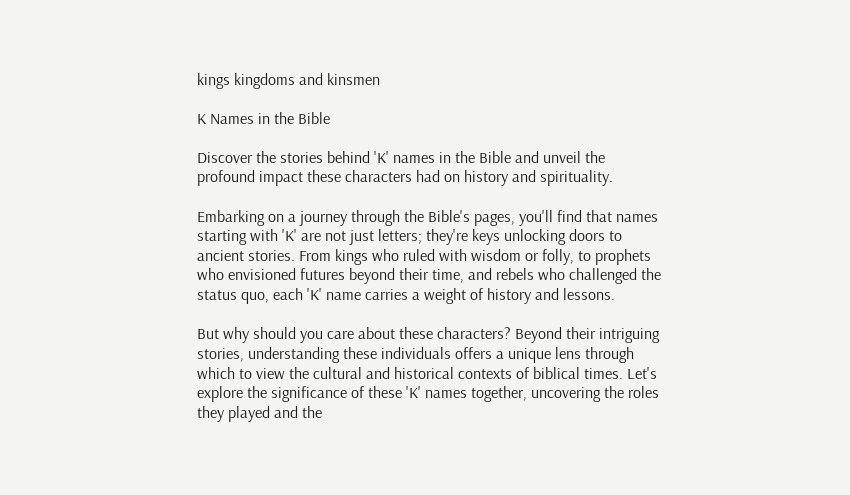kings kingdoms and kinsmen

K Names in the Bible

Discover the stories behind 'K' names in the Bible and unveil the profound impact these characters had on history and spirituality.

Embarking on a journey through the Bible's pages, you'll find that names starting with 'K' are not just letters; they're keys unlocking doors to ancient stories. From kings who ruled with wisdom or folly, to prophets who envisioned futures beyond their time, and rebels who challenged the status quo, each 'K' name carries a weight of history and lessons.

But why should you care about these characters? Beyond their intriguing stories, understanding these individuals offers a unique lens through which to view the cultural and historical contexts of biblical times. Let's explore the significance of these 'K' names together, uncovering the roles they played and the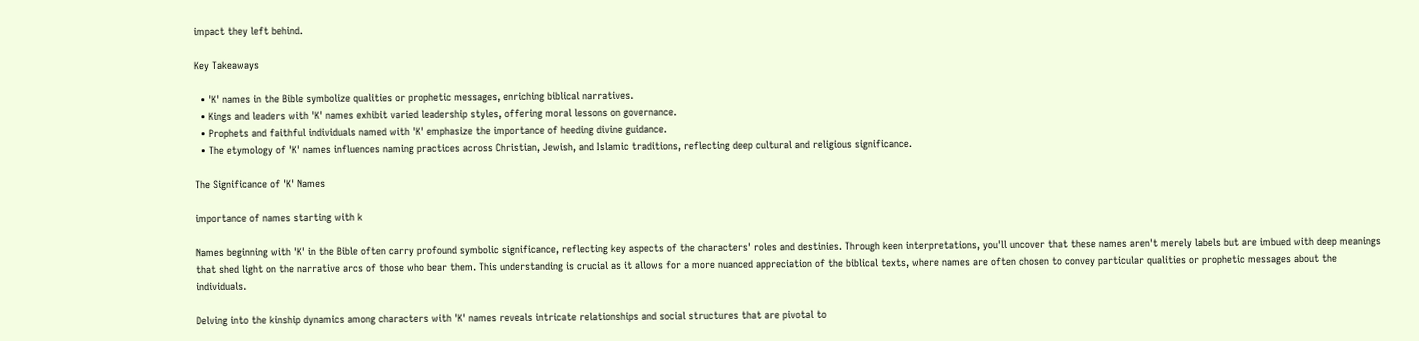impact they left behind.

Key Takeaways

  • 'K' names in the Bible symbolize qualities or prophetic messages, enriching biblical narratives.
  • Kings and leaders with 'K' names exhibit varied leadership styles, offering moral lessons on governance.
  • Prophets and faithful individuals named with 'K' emphasize the importance of heeding divine guidance.
  • The etymology of 'K' names influences naming practices across Christian, Jewish, and Islamic traditions, reflecting deep cultural and religious significance.

The Significance of 'K' Names

importance of names starting with k

Names beginning with 'K' in the Bible often carry profound symbolic significance, reflecting key aspects of the characters' roles and destinies. Through keen interpretations, you'll uncover that these names aren't merely labels but are imbued with deep meanings that shed light on the narrative arcs of those who bear them. This understanding is crucial as it allows for a more nuanced appreciation of the biblical texts, where names are often chosen to convey particular qualities or prophetic messages about the individuals.

Delving into the kinship dynamics among characters with 'K' names reveals intricate relationships and social structures that are pivotal to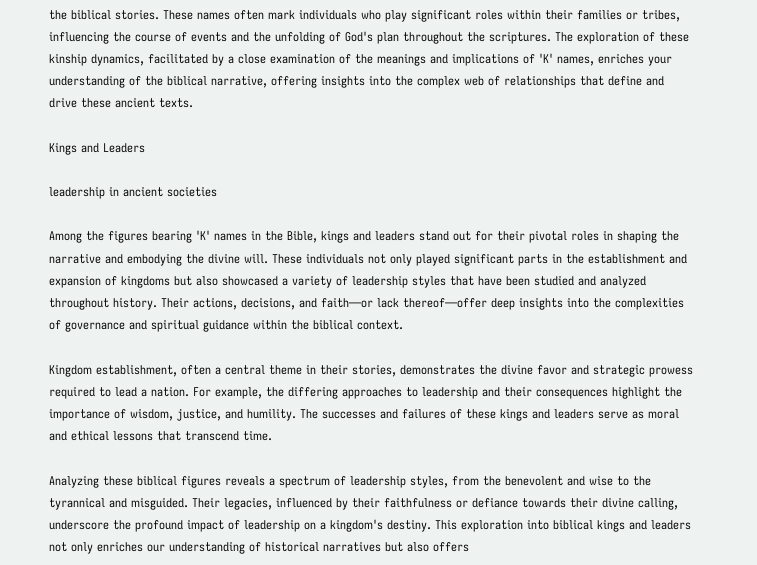the biblical stories. These names often mark individuals who play significant roles within their families or tribes, influencing the course of events and the unfolding of God's plan throughout the scriptures. The exploration of these kinship dynamics, facilitated by a close examination of the meanings and implications of 'K' names, enriches your understanding of the biblical narrative, offering insights into the complex web of relationships that define and drive these ancient texts.

Kings and Leaders

leadership in ancient societies

Among the figures bearing 'K' names in the Bible, kings and leaders stand out for their pivotal roles in shaping the narrative and embodying the divine will. These individuals not only played significant parts in the establishment and expansion of kingdoms but also showcased a variety of leadership styles that have been studied and analyzed throughout history. Their actions, decisions, and faith—or lack thereof—offer deep insights into the complexities of governance and spiritual guidance within the biblical context.

Kingdom establishment, often a central theme in their stories, demonstrates the divine favor and strategic prowess required to lead a nation. For example, the differing approaches to leadership and their consequences highlight the importance of wisdom, justice, and humility. The successes and failures of these kings and leaders serve as moral and ethical lessons that transcend time.

Analyzing these biblical figures reveals a spectrum of leadership styles, from the benevolent and wise to the tyrannical and misguided. Their legacies, influenced by their faithfulness or defiance towards their divine calling, underscore the profound impact of leadership on a kingdom's destiny. This exploration into biblical kings and leaders not only enriches our understanding of historical narratives but also offers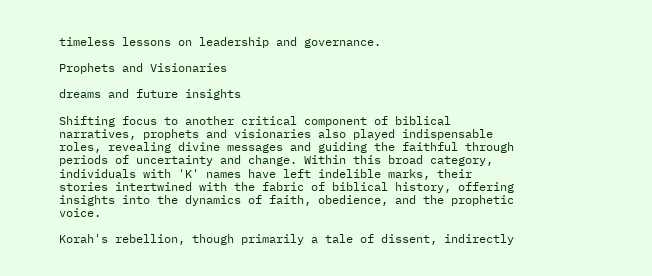timeless lessons on leadership and governance.

Prophets and Visionaries

dreams and future insights

Shifting focus to another critical component of biblical narratives, prophets and visionaries also played indispensable roles, revealing divine messages and guiding the faithful through periods of uncertainty and change. Within this broad category, individuals with 'K' names have left indelible marks, their stories intertwined with the fabric of biblical history, offering insights into the dynamics of faith, obedience, and the prophetic voice.

Korah's rebellion, though primarily a tale of dissent, indirectly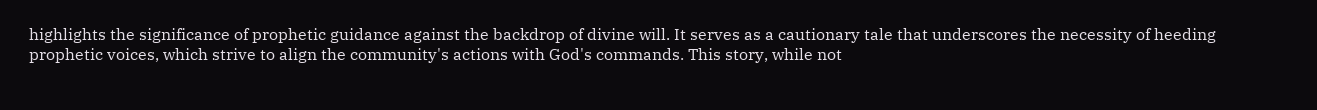highlights the significance of prophetic guidance against the backdrop of divine will. It serves as a cautionary tale that underscores the necessity of heeding prophetic voices, which strive to align the community's actions with God's commands. This story, while not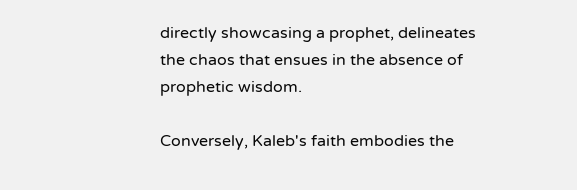directly showcasing a prophet, delineates the chaos that ensues in the absence of prophetic wisdom.

Conversely, Kaleb's faith embodies the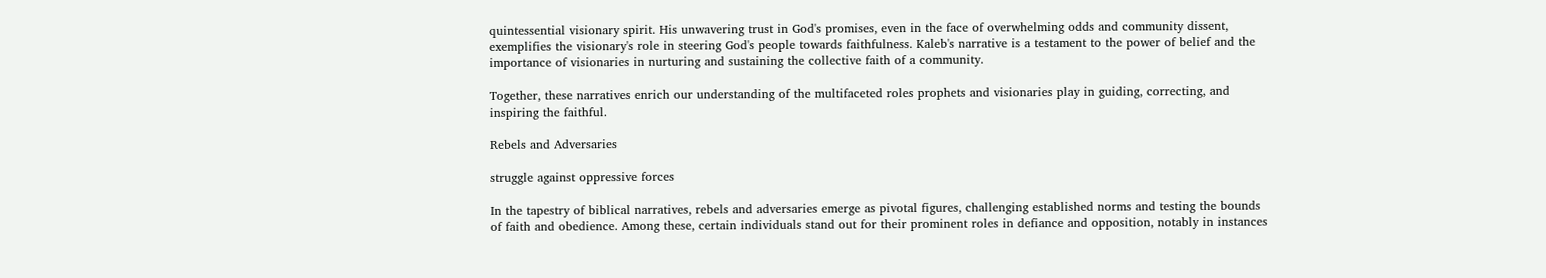quintessential visionary spirit. His unwavering trust in God's promises, even in the face of overwhelming odds and community dissent, exemplifies the visionary's role in steering God's people towards faithfulness. Kaleb's narrative is a testament to the power of belief and the importance of visionaries in nurturing and sustaining the collective faith of a community.

Together, these narratives enrich our understanding of the multifaceted roles prophets and visionaries play in guiding, correcting, and inspiring the faithful.

Rebels and Adversaries

struggle against oppressive forces

In the tapestry of biblical narratives, rebels and adversaries emerge as pivotal figures, challenging established norms and testing the bounds of faith and obedience. Among these, certain individuals stand out for their prominent roles in defiance and opposition, notably in instances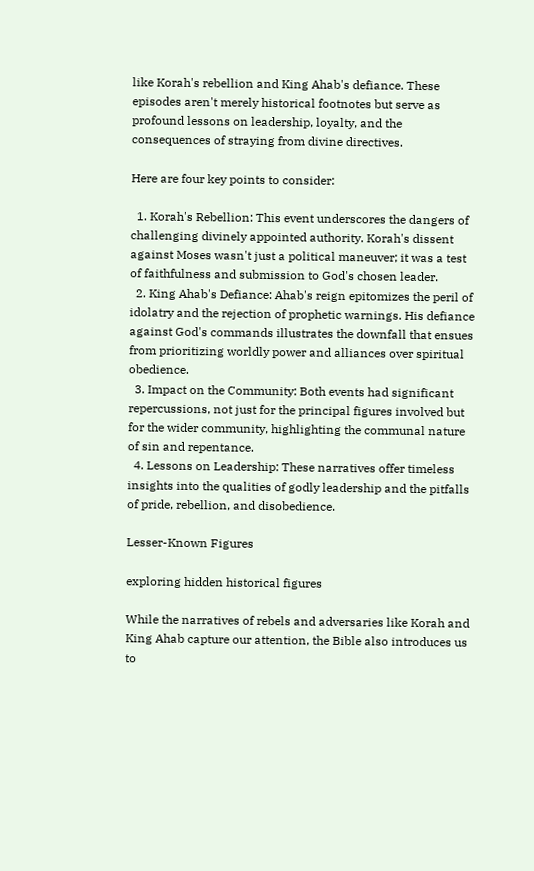like Korah's rebellion and King Ahab's defiance. These episodes aren't merely historical footnotes but serve as profound lessons on leadership, loyalty, and the consequences of straying from divine directives.

Here are four key points to consider:

  1. Korah's Rebellion: This event underscores the dangers of challenging divinely appointed authority. Korah's dissent against Moses wasn't just a political maneuver; it was a test of faithfulness and submission to God's chosen leader.
  2. King Ahab's Defiance: Ahab's reign epitomizes the peril of idolatry and the rejection of prophetic warnings. His defiance against God's commands illustrates the downfall that ensues from prioritizing worldly power and alliances over spiritual obedience.
  3. Impact on the Community: Both events had significant repercussions, not just for the principal figures involved but for the wider community, highlighting the communal nature of sin and repentance.
  4. Lessons on Leadership: These narratives offer timeless insights into the qualities of godly leadership and the pitfalls of pride, rebellion, and disobedience.

Lesser-Known Figures

exploring hidden historical figures

While the narratives of rebels and adversaries like Korah and King Ahab capture our attention, the Bible also introduces us to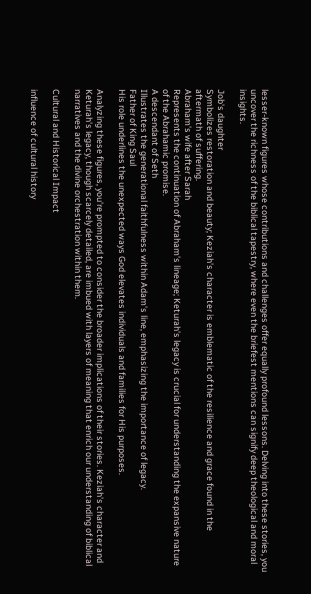lesser-known figures whose contributions and challenges offer equally profound lessons. Delving into these stories, you uncover the richness of the biblical tapestry, where even the briefest mentions can signify deep theological and moral insights.

Job's daughter
Symbolizes restoration and beauty; Keziah's character is emblematic of the resilience and grace found in the aftermath of suffering.
Abraham's wife after Sarah
Represents the continuation of Abraham's lineage; Keturah's legacy is crucial for understanding the expansive nature of the Abrahamic promise.
A descendant of Seth
Illustrates the generational faithfulness within Adam's line, emphasizing the importance of legacy.
Father of King Saul
His role underlines the unexpected ways God elevates individuals and families for His purposes.

Analyzing these figures, you're prompted to consider the broader implications of their stories. Keziah's character and Keturah's legacy, though scarcely detailed, are imbued with layers of meaning that enrich our understanding of biblical narratives and the divine orchestration within them.

Cultural and Historical Impact

influence of cultural history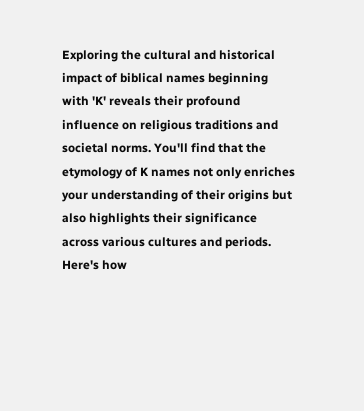Exploring the cultural and historical impact of biblical names beginning with 'K' reveals their profound influence on religious traditions and societal norms. You'll find that the etymology of K names not only enriches your understanding of their origins but also highlights their significance across various cultures and periods. Here's how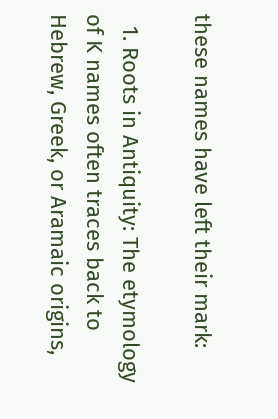these names have left their mark:

  1. Roots in Antiquity: The etymology of K names often traces back to Hebrew, Greek, or Aramaic origins,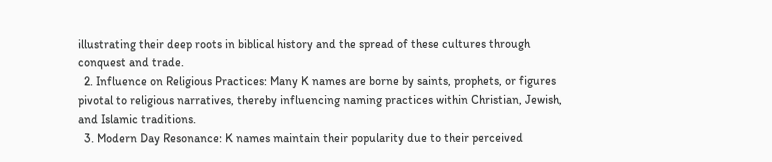illustrating their deep roots in biblical history and the spread of these cultures through conquest and trade.
  2. Influence on Religious Practices: Many K names are borne by saints, prophets, or figures pivotal to religious narratives, thereby influencing naming practices within Christian, Jewish, and Islamic traditions.
  3. Modern Day Resonance: K names maintain their popularity due to their perceived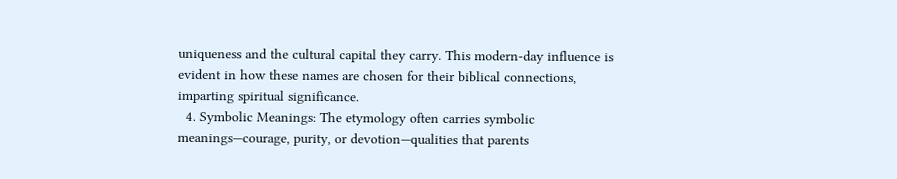uniqueness and the cultural capital they carry. This modern-day influence is evident in how these names are chosen for their biblical connections, imparting spiritual significance.
  4. Symbolic Meanings: The etymology often carries symbolic meanings—courage, purity, or devotion—qualities that parents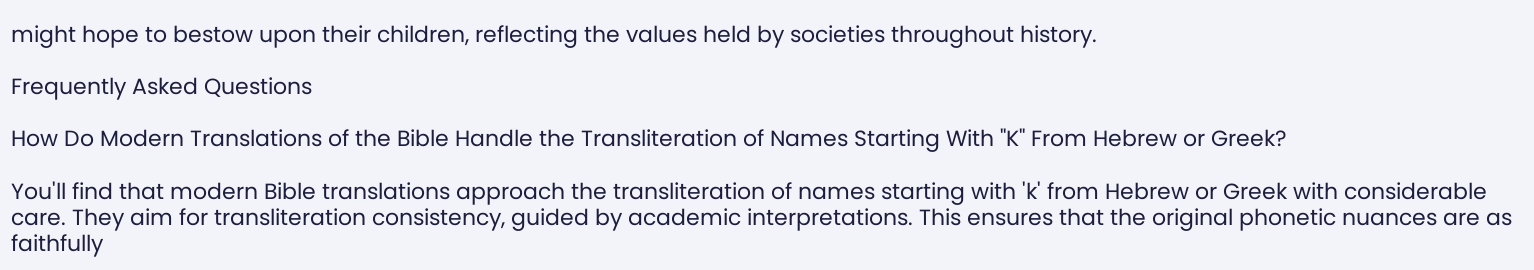might hope to bestow upon their children, reflecting the values held by societies throughout history.

Frequently Asked Questions

How Do Modern Translations of the Bible Handle the Transliteration of Names Starting With "K" From Hebrew or Greek?

You'll find that modern Bible translations approach the transliteration of names starting with 'k' from Hebrew or Greek with considerable care. They aim for transliteration consistency, guided by academic interpretations. This ensures that the original phonetic nuances are as faithfully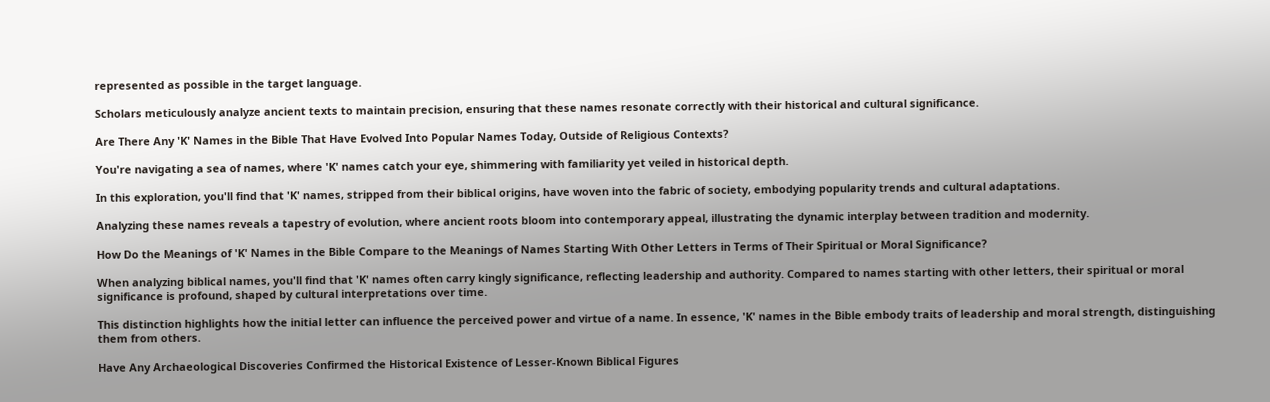represented as possible in the target language.

Scholars meticulously analyze ancient texts to maintain precision, ensuring that these names resonate correctly with their historical and cultural significance.

Are There Any 'K' Names in the Bible That Have Evolved Into Popular Names Today, Outside of Religious Contexts?

You're navigating a sea of names, where 'K' names catch your eye, shimmering with familiarity yet veiled in historical depth.

In this exploration, you'll find that 'K' names, stripped from their biblical origins, have woven into the fabric of society, embodying popularity trends and cultural adaptations.

Analyzing these names reveals a tapestry of evolution, where ancient roots bloom into contemporary appeal, illustrating the dynamic interplay between tradition and modernity.

How Do the Meanings of 'K' Names in the Bible Compare to the Meanings of Names Starting With Other Letters in Terms of Their Spiritual or Moral Significance?

When analyzing biblical names, you'll find that 'K' names often carry kingly significance, reflecting leadership and authority. Compared to names starting with other letters, their spiritual or moral significance is profound, shaped by cultural interpretations over time.

This distinction highlights how the initial letter can influence the perceived power and virtue of a name. In essence, 'K' names in the Bible embody traits of leadership and moral strength, distinguishing them from others.

Have Any Archaeological Discoveries Confirmed the Historical Existence of Lesser-Known Biblical Figures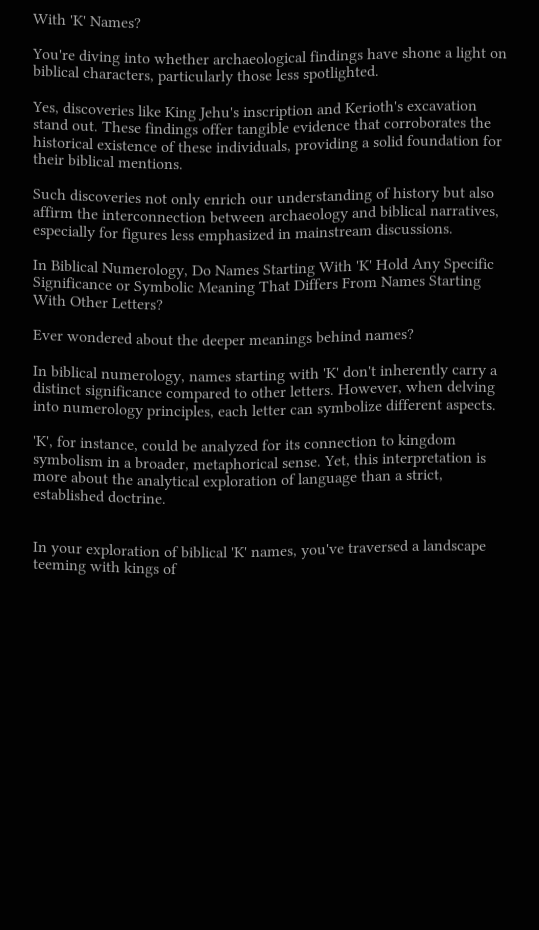With 'K' Names?

You're diving into whether archaeological findings have shone a light on biblical characters, particularly those less spotlighted.

Yes, discoveries like King Jehu's inscription and Kerioth's excavation stand out. These findings offer tangible evidence that corroborates the historical existence of these individuals, providing a solid foundation for their biblical mentions.

Such discoveries not only enrich our understanding of history but also affirm the interconnection between archaeology and biblical narratives, especially for figures less emphasized in mainstream discussions.

In Biblical Numerology, Do Names Starting With 'K' Hold Any Specific Significance or Symbolic Meaning That Differs From Names Starting With Other Letters?

Ever wondered about the deeper meanings behind names?

In biblical numerology, names starting with 'K' don't inherently carry a distinct significance compared to other letters. However, when delving into numerology principles, each letter can symbolize different aspects.

'K', for instance, could be analyzed for its connection to kingdom symbolism in a broader, metaphorical sense. Yet, this interpretation is more about the analytical exploration of language than a strict, established doctrine.


In your exploration of biblical 'K' names, you've traversed a landscape teeming with kings of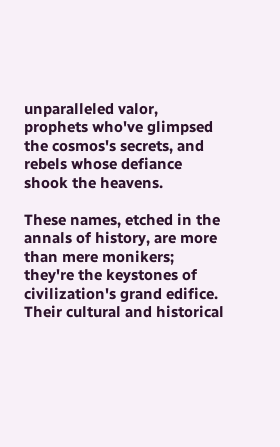unparalleled valor, prophets who've glimpsed the cosmos's secrets, and rebels whose defiance shook the heavens.

These names, etched in the annals of history, are more than mere monikers; they're the keystones of civilization's grand edifice. Their cultural and historical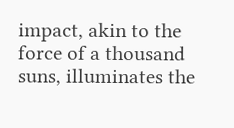impact, akin to the force of a thousand suns, illuminates the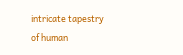intricate tapestry of human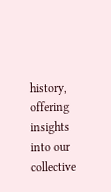history, offering insights into our collective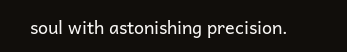soul with astonishing precision.